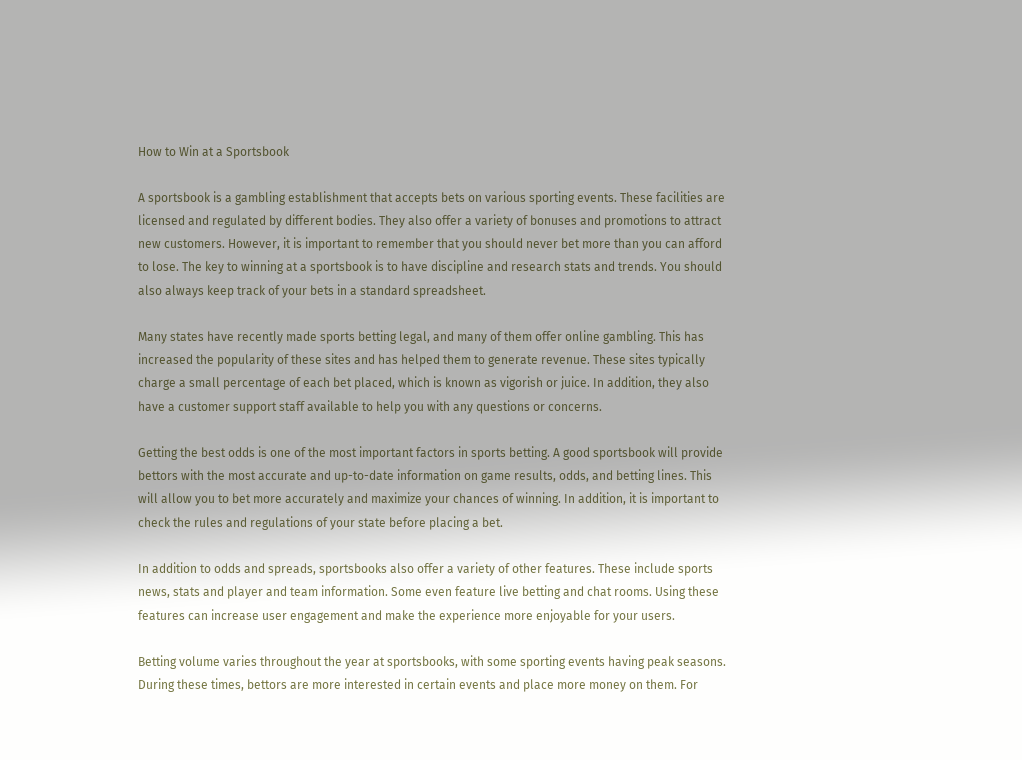How to Win at a Sportsbook

A sportsbook is a gambling establishment that accepts bets on various sporting events. These facilities are licensed and regulated by different bodies. They also offer a variety of bonuses and promotions to attract new customers. However, it is important to remember that you should never bet more than you can afford to lose. The key to winning at a sportsbook is to have discipline and research stats and trends. You should also always keep track of your bets in a standard spreadsheet.

Many states have recently made sports betting legal, and many of them offer online gambling. This has increased the popularity of these sites and has helped them to generate revenue. These sites typically charge a small percentage of each bet placed, which is known as vigorish or juice. In addition, they also have a customer support staff available to help you with any questions or concerns.

Getting the best odds is one of the most important factors in sports betting. A good sportsbook will provide bettors with the most accurate and up-to-date information on game results, odds, and betting lines. This will allow you to bet more accurately and maximize your chances of winning. In addition, it is important to check the rules and regulations of your state before placing a bet.

In addition to odds and spreads, sportsbooks also offer a variety of other features. These include sports news, stats and player and team information. Some even feature live betting and chat rooms. Using these features can increase user engagement and make the experience more enjoyable for your users.

Betting volume varies throughout the year at sportsbooks, with some sporting events having peak seasons. During these times, bettors are more interested in certain events and place more money on them. For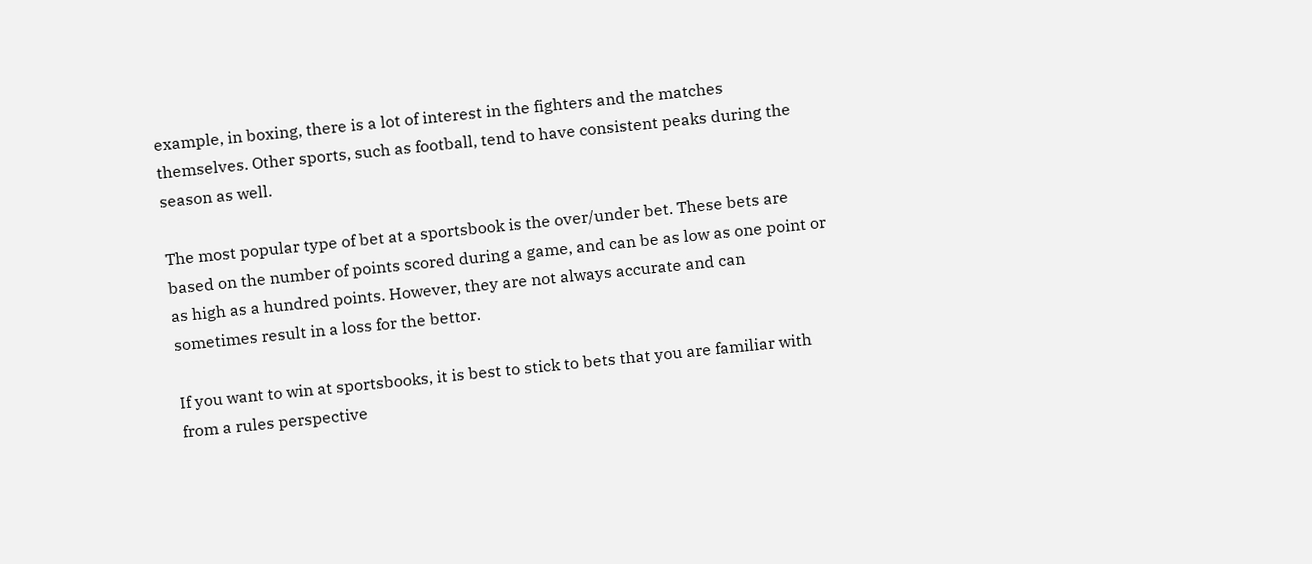example, in boxing, there is a lot of interest in the fighters and the matches themselves. Other sports, such as football, tend to have consistent peaks during the season as well.

The most popular type of bet at a sportsbook is the over/under bet. These bets are based on the number of points scored during a game, and can be as low as one point or as high as a hundred points. However, they are not always accurate and can sometimes result in a loss for the bettor.

If you want to win at sportsbooks, it is best to stick to bets that you are familiar with from a rules perspective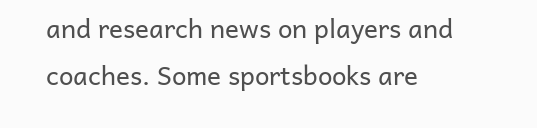and research news on players and coaches. Some sportsbooks are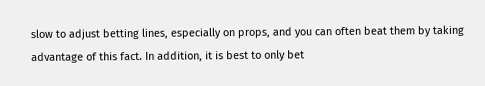slow to adjust betting lines, especially on props, and you can often beat them by taking advantage of this fact. In addition, it is best to only bet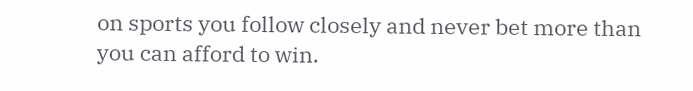on sports you follow closely and never bet more than you can afford to win.